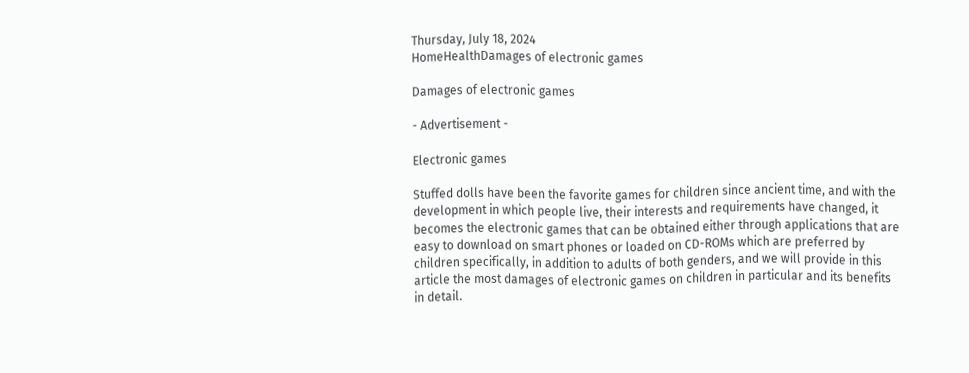Thursday, July 18, 2024
HomeHealthDamages of electronic games

Damages of electronic games

- Advertisement -

Electronic games

Stuffed dolls have been the favorite games for children since ancient time, and with the development in which people live, their interests and requirements have changed, it becomes the electronic games that can be obtained either through applications that are easy to download on smart phones or loaded on CD-ROMs which are preferred by children specifically, in addition to adults of both genders, and we will provide in this article the most damages of electronic games on children in particular and its benefits in detail.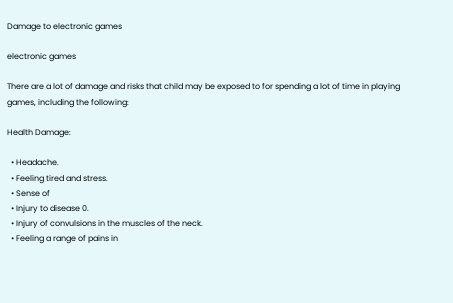Damage to electronic games

electronic games

There are a lot of damage and risks that child may be exposed to for spending a lot of time in playing games, including the following:

Health Damage:

  • Headache.
  • Feeling tired and stress.
  • Sense of
  • Injury to disease 0.
  • Injury of convulsions in the muscles of the neck.
  • Feeling a range of pains in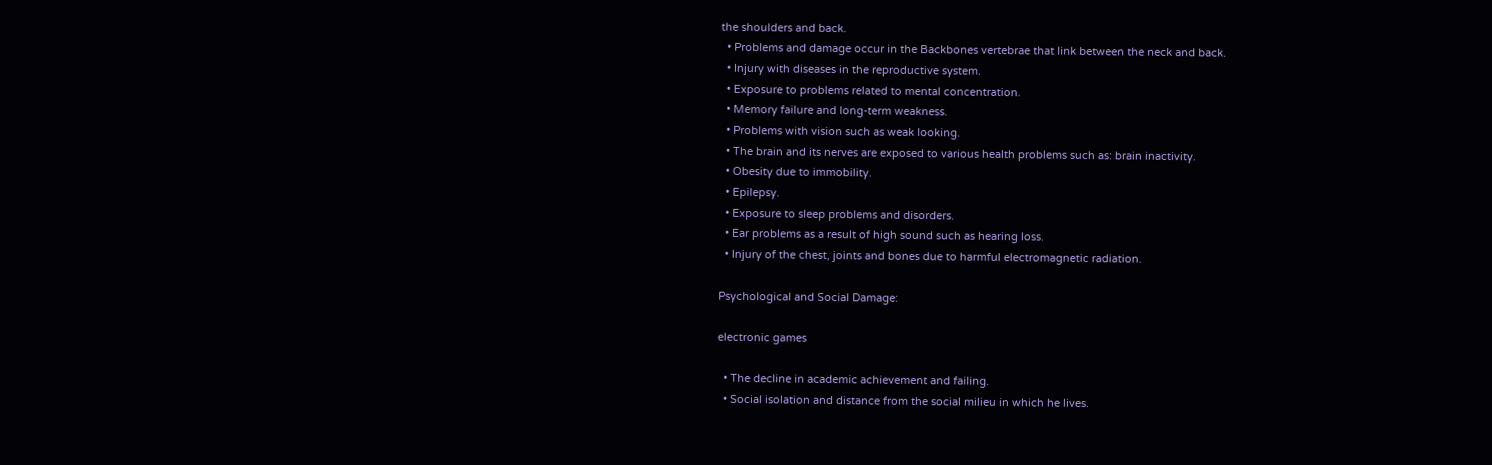the shoulders and back.
  • Problems and damage occur in the Backbones vertebrae that link between the neck and back.
  • Injury with diseases in the reproductive system.
  • Exposure to problems related to mental concentration.
  • Memory failure and long-term weakness.
  • Problems with vision such as weak looking.
  • The brain and its nerves are exposed to various health problems such as: brain inactivity.
  • Obesity due to immobility.
  • Epilepsy.
  • Exposure to sleep problems and disorders.
  • Ear problems as a result of high sound such as hearing loss.
  • Injury of the chest, joints and bones due to harmful electromagnetic radiation.

Psychological and Social Damage:

electronic games

  • The decline in academic achievement and failing.
  • Social isolation and distance from the social milieu in which he lives.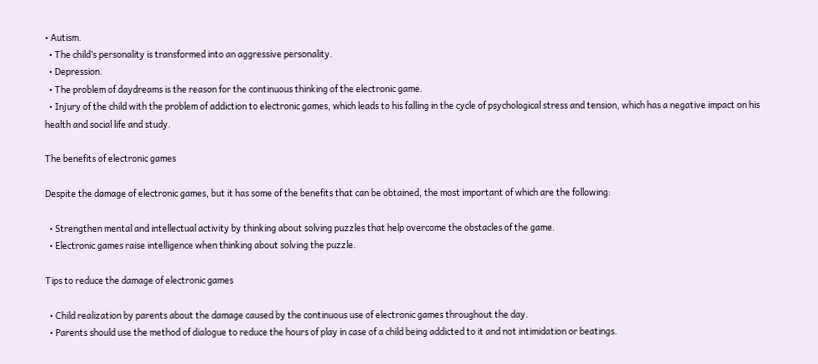• Autism.
  • The child’s personality is transformed into an aggressive personality.
  • Depression.
  • The problem of daydreams is the reason for the continuous thinking of the electronic game.
  • Injury of the child with the problem of addiction to electronic games, which leads to his falling in the cycle of psychological stress and tension, which has a negative impact on his health and social life and study.

The benefits of electronic games

Despite the damage of electronic games, but it has some of the benefits that can be obtained, the most important of which are the following:

  • Strengthen mental and intellectual activity by thinking about solving puzzles that help overcome the obstacles of the game.
  • Electronic games raise intelligence when thinking about solving the puzzle.

Tips to reduce the damage of electronic games

  • Child realization by parents about the damage caused by the continuous use of electronic games throughout the day.
  • Parents should use the method of dialogue to reduce the hours of play in case of a child being addicted to it and not intimidation or beatings.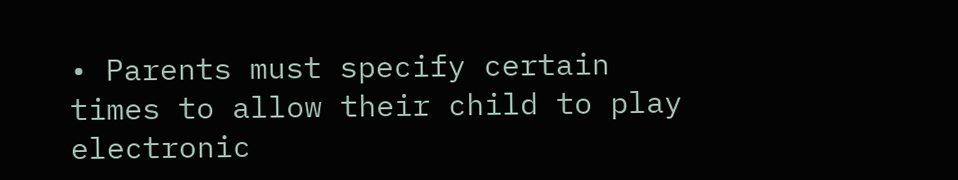• Parents must specify certain times to allow their child to play electronic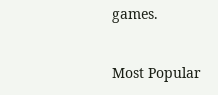games.


Most Popular